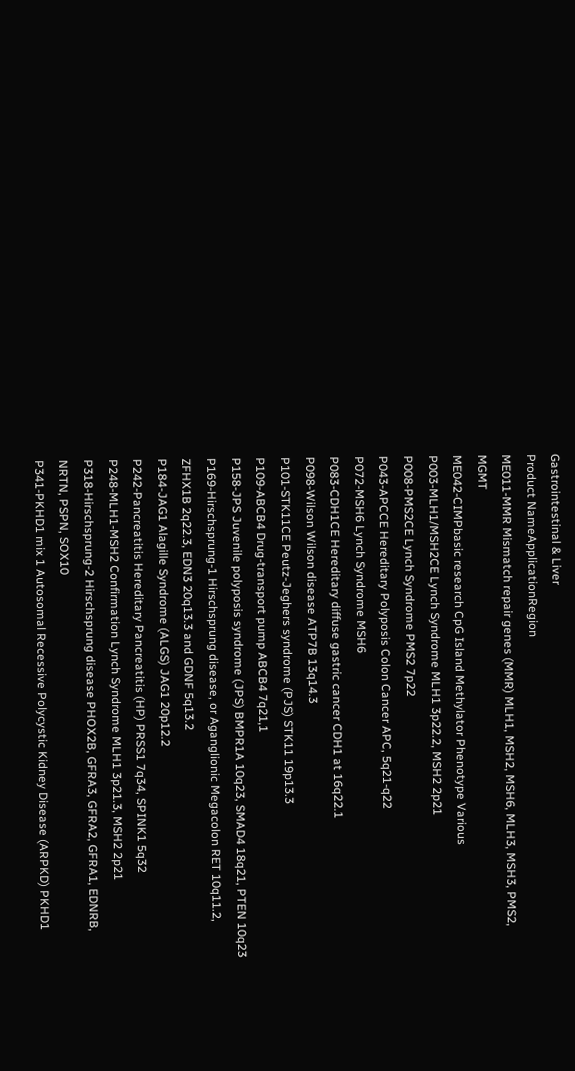Gastrointestinal & Liver
Product NameApplicationRegion
ME011-MMR Mismatch repair genes (MMR) MLH1, MSH2, MSH6, MLH3, MSH3, PMS2, MGMT
ME042-CIMPbasic research CpG Island Methylator Phenotype Various
P003-MLH1/MSH2CE Lynch Syndrome MLH1 3p22.2, MSH2 2p21
P008-PMS2CE Lynch Syndrome PMS2 7p22
P043-APCCE Hereditary Polyposis Colon Cancer APC, 5q21-q22
P072-MSH6 Lynch Syndrome MSH6
P083-CDH1CE Hereditary diffuse gastric cancer CDH1 at 16q22.1
P098-Wilson Wilson disease ATP7B 13q14.3
P101-STK11CE Peutz-Jeghers syndrome (PJS) STK11 19p13.3
P109-ABCB4 Drug-transport pump ABCB4 7q21,1
P158-JPS Juvenile polyposis syndrome (JPS) BMPR1A 10q23, SMAD4 18q21, PTEN 10q23
P169-Hirschsprung-1 Hirschsprung disease, or Aganglionic Megacolon RET 10q11.2, ZFHX1B 2q22.3, EDN3 20q13.3 and GDNF 5q13.2
P184-JAG1 Alagille Syndrome (ALGS) JAG1 20p12.2
P242-Pancreatitis Hereditary Pancreatitis (HP) PRSS1 7q34, SPINK1 5q32
P248-MLH1-MSH2 Confirmation Lynch Syndrome MLH1 3p21.3, MSH2 2p21
P318-Hirschsprung-2 Hirschsprung disease PHOX2B, GFRA3, GFRA2, GFRA1, EDNRB, NRTN, PSPN, SOX10
P341-PKHD1 mix 1 Autosomal Recessive Polycystic Kidney Disease (ARPKD) PKHD1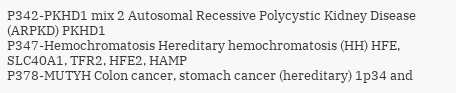P342-PKHD1 mix 2 Autosomal Recessive Polycystic Kidney Disease (ARPKD) PKHD1
P347-Hemochromatosis Hereditary hemochromatosis (HH) HFE, SLC40A1, TFR2, HFE2, HAMP
P378-MUTYH Colon cancer, stomach cancer (hereditary) 1p34 and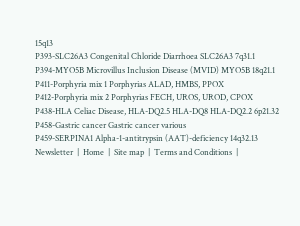15q13
P393-SLC26A3 Congenital Chloride Diarrhoea SLC26A3 7q31.1
P394-MYO5B Microvillus Inclusion Disease (MVID) MYO5B 18q21.1
P411-Porphyria mix 1 Porphyrias ALAD, HMBS, PPOX
P412-Porphyria mix 2 Porphyrias FECH, UROS, UROD, CPOX
P438-HLA Celiac Disease, HLA-DQ2.5 HLA-DQ8 HLA-DQ2.2 6p21.32
P458-Gastric cancer Gastric cancer various
P459-SERPINA1 Alpha-1-antitrypsin (AAT)-deficiency 14q32.13
Newsletter  |  Home  |  Site map  |  Terms and Conditions  |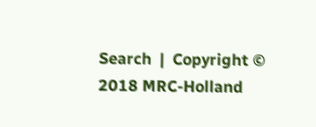Search  |  Copyright © 2018 MRC-Holland